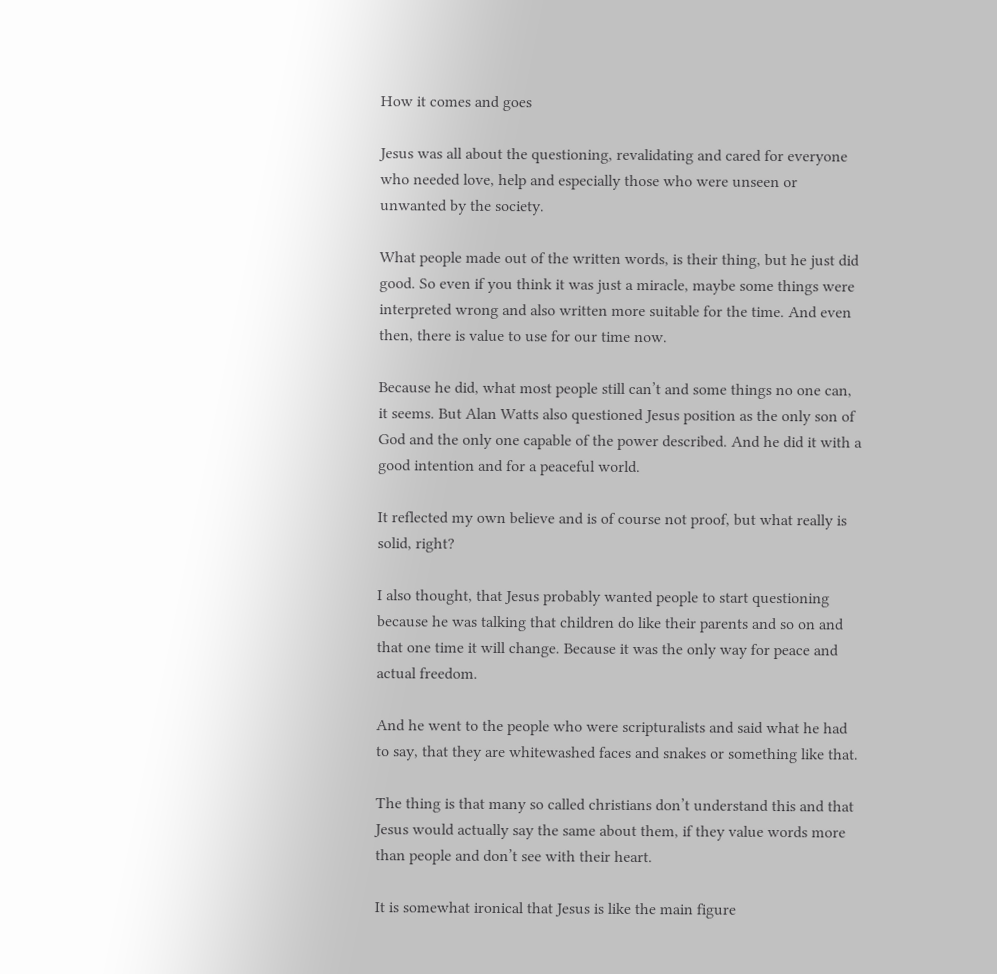How it comes and goes

Jesus was all about the questioning, revalidating and cared for everyone who needed love, help and especially those who were unseen or unwanted by the society.

What people made out of the written words, is their thing, but he just did good. So even if you think it was just a miracle, maybe some things were interpreted wrong and also written more suitable for the time. And even then, there is value to use for our time now.

Because he did, what most people still can’t and some things no one can, it seems. But Alan Watts also questioned Jesus position as the only son of God and the only one capable of the power described. And he did it with a good intention and for a peaceful world.

It reflected my own believe and is of course not proof, but what really is solid, right?

I also thought, that Jesus probably wanted people to start questioning because he was talking that children do like their parents and so on and that one time it will change. Because it was the only way for peace and actual freedom.

And he went to the people who were scripturalists and said what he had to say, that they are whitewashed faces and snakes or something like that.

The thing is that many so called christians don’t understand this and that Jesus would actually say the same about them, if they value words more than people and don’t see with their heart.

It is somewhat ironical that Jesus is like the main figure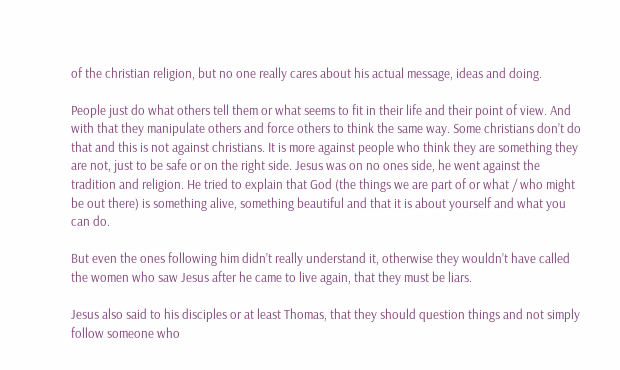of the christian religion, but no one really cares about his actual message, ideas and doing.

People just do what others tell them or what seems to fit in their life and their point of view. And with that they manipulate others and force others to think the same way. Some christians don’t do that and this is not against christians. It is more against people who think they are something they are not, just to be safe or on the right side. Jesus was on no ones side, he went against the tradition and religion. He tried to explain that God (the things we are part of or what / who might be out there) is something alive, something beautiful and that it is about yourself and what you can do.

But even the ones following him didn’t really understand it, otherwise they wouldn’t have called the women who saw Jesus after he came to live again, that they must be liars.

Jesus also said to his disciples or at least Thomas, that they should question things and not simply follow someone who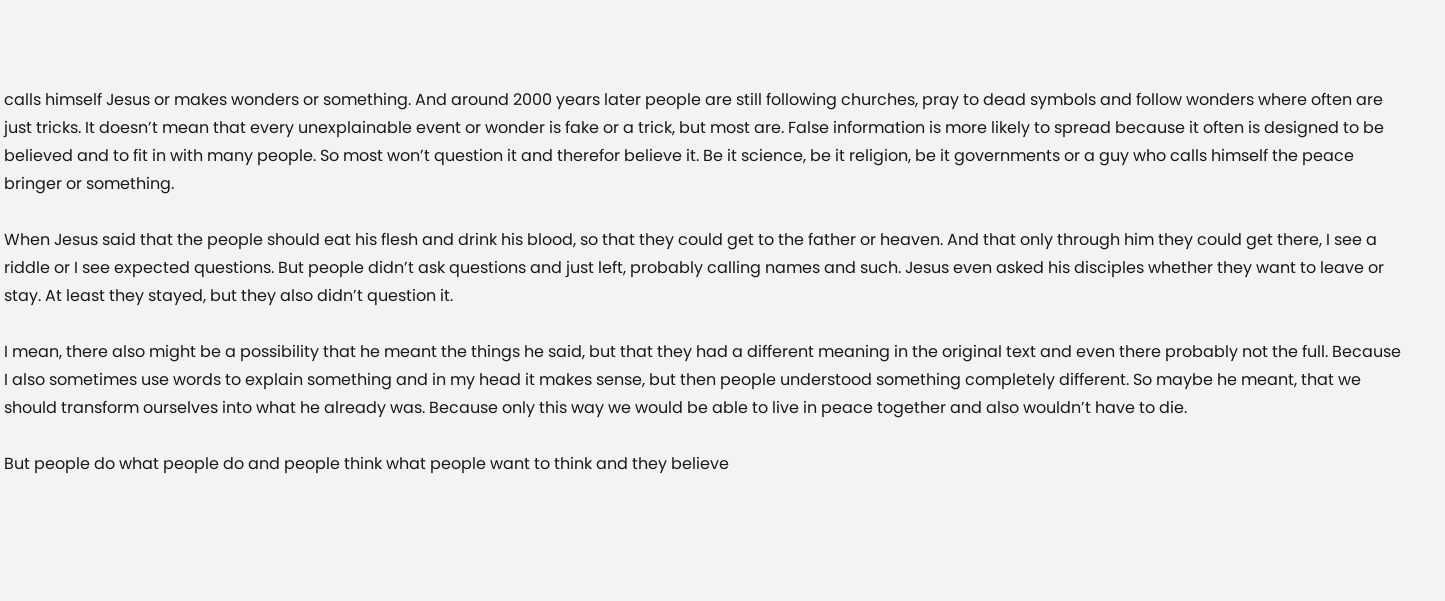calls himself Jesus or makes wonders or something. And around 2000 years later people are still following churches, pray to dead symbols and follow wonders where often are just tricks. It doesn’t mean that every unexplainable event or wonder is fake or a trick, but most are. False information is more likely to spread because it often is designed to be believed and to fit in with many people. So most won’t question it and therefor believe it. Be it science, be it religion, be it governments or a guy who calls himself the peace bringer or something.

When Jesus said that the people should eat his flesh and drink his blood, so that they could get to the father or heaven. And that only through him they could get there, I see a riddle or I see expected questions. But people didn’t ask questions and just left, probably calling names and such. Jesus even asked his disciples whether they want to leave or stay. At least they stayed, but they also didn’t question it.

I mean, there also might be a possibility that he meant the things he said, but that they had a different meaning in the original text and even there probably not the full. Because I also sometimes use words to explain something and in my head it makes sense, but then people understood something completely different. So maybe he meant, that we should transform ourselves into what he already was. Because only this way we would be able to live in peace together and also wouldn’t have to die.

But people do what people do and people think what people want to think and they believe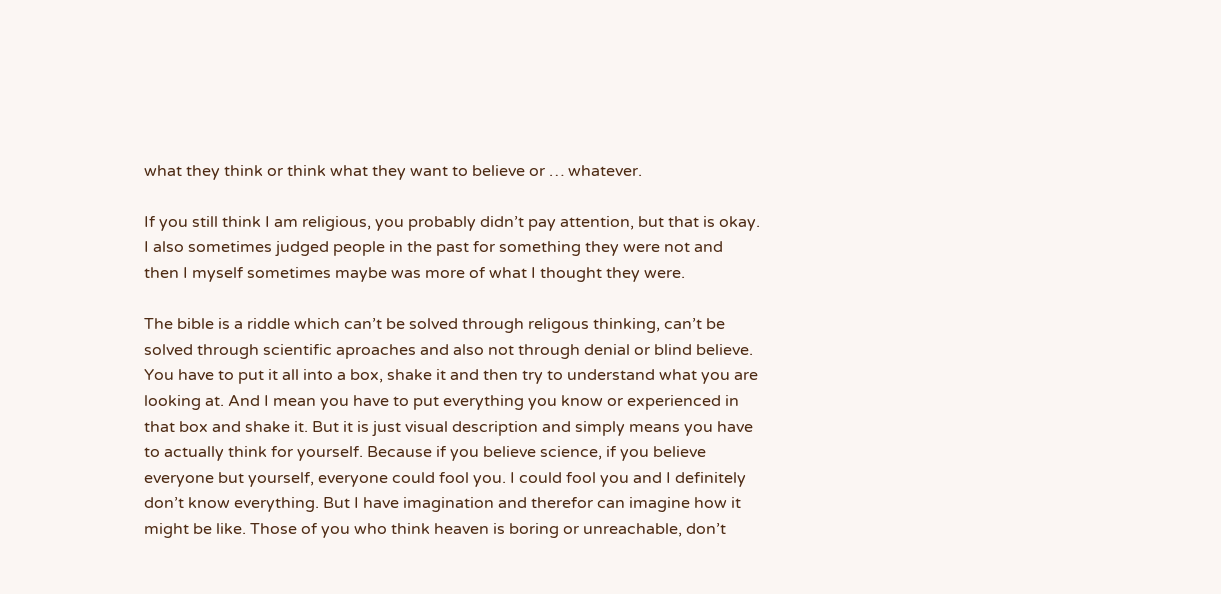what they think or think what they want to believe or … whatever.

If you still think I am religious, you probably didn’t pay attention, but that is okay. I also sometimes judged people in the past for something they were not and then I myself sometimes maybe was more of what I thought they were.

The bible is a riddle which can’t be solved through religous thinking, can’t be solved through scientific aproaches and also not through denial or blind believe. You have to put it all into a box, shake it and then try to understand what you are looking at. And I mean you have to put everything you know or experienced in that box and shake it. But it is just visual description and simply means you have to actually think for yourself. Because if you believe science, if you believe everyone but yourself, everyone could fool you. I could fool you and I definitely don’t know everything. But I have imagination and therefor can imagine how it might be like. Those of you who think heaven is boring or unreachable, don’t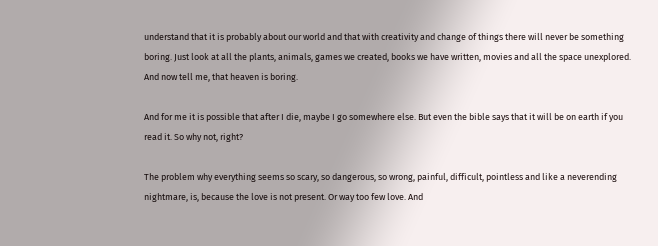understand that it is probably about our world and that with creativity and change of things there will never be something boring. Just look at all the plants, animals, games we created, books we have written, movies and all the space unexplored. And now tell me, that heaven is boring.

And for me it is possible that after I die, maybe I go somewhere else. But even the bible says that it will be on earth if you read it. So why not, right?

The problem why everything seems so scary, so dangerous, so wrong, painful, difficult, pointless and like a neverending nightmare, is, because the love is not present. Or way too few love. And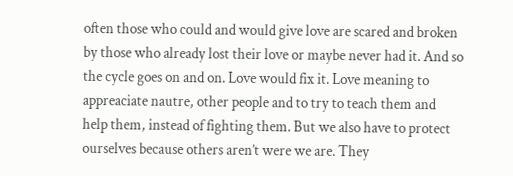often those who could and would give love are scared and broken by those who already lost their love or maybe never had it. And so the cycle goes on and on. Love would fix it. Love meaning to appreaciate nautre, other people and to try to teach them and help them, instead of fighting them. But we also have to protect ourselves because others aren’t were we are. They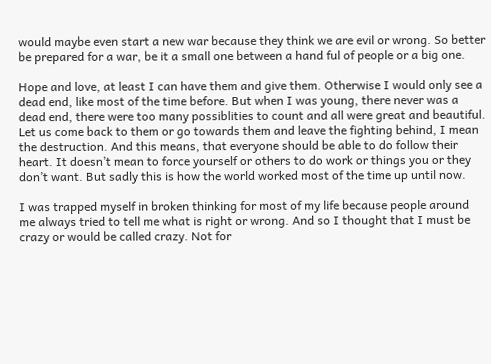would maybe even start a new war because they think we are evil or wrong. So better be prepared for a war, be it a small one between a hand ful of people or a big one.

Hope and love, at least I can have them and give them. Otherwise I would only see a dead end, like most of the time before. But when I was young, there never was a dead end, there were too many possiblities to count and all were great and beautiful. Let us come back to them or go towards them and leave the fighting behind, I mean the destruction. And this means, that everyone should be able to do follow their heart. It doesn’t mean to force yourself or others to do work or things you or they don’t want. But sadly this is how the world worked most of the time up until now.

I was trapped myself in broken thinking for most of my life because people around me always tried to tell me what is right or wrong. And so I thought that I must be crazy or would be called crazy. Not for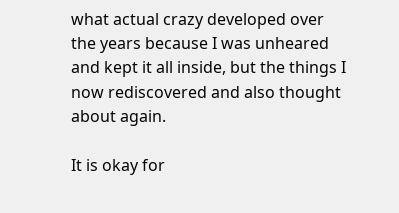what actual crazy developed over the years because I was unheared and kept it all inside, but the things I now rediscovered and also thought about again.

It is okay for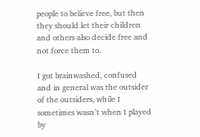people to believe free, but then they should let their children and others also decide free and not force them to.

I got brainwashed, confused and in general was the outsider of the outsiders, while I sometimes wasn’t when I played by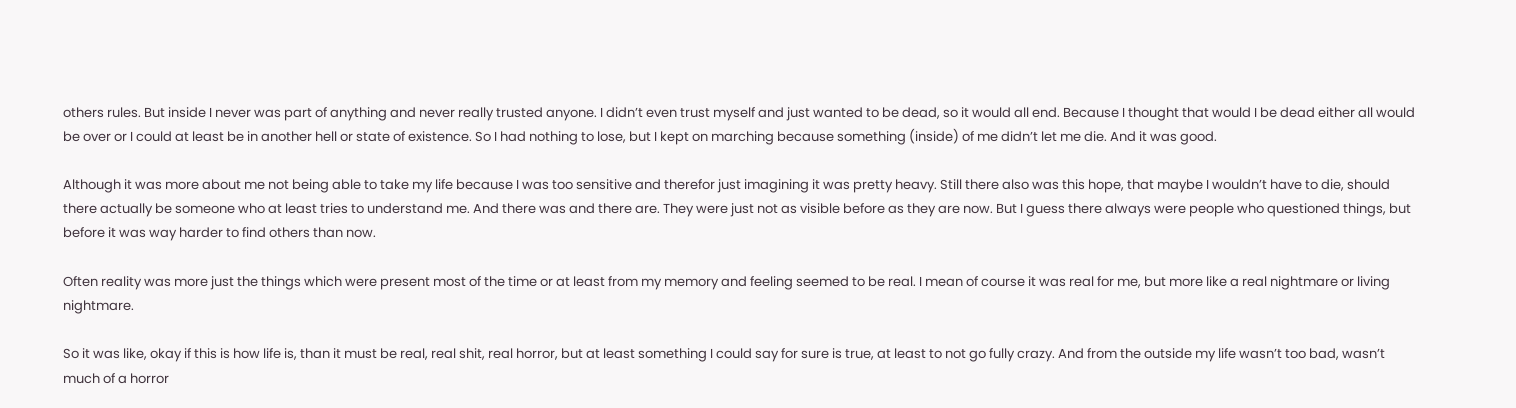others rules. But inside I never was part of anything and never really trusted anyone. I didn’t even trust myself and just wanted to be dead, so it would all end. Because I thought that would I be dead either all would be over or I could at least be in another hell or state of existence. So I had nothing to lose, but I kept on marching because something (inside) of me didn’t let me die. And it was good.

Although it was more about me not being able to take my life because I was too sensitive and therefor just imagining it was pretty heavy. Still there also was this hope, that maybe I wouldn’t have to die, should there actually be someone who at least tries to understand me. And there was and there are. They were just not as visible before as they are now. But I guess there always were people who questioned things, but before it was way harder to find others than now.

Often reality was more just the things which were present most of the time or at least from my memory and feeling seemed to be real. I mean of course it was real for me, but more like a real nightmare or living nightmare.

So it was like, okay if this is how life is, than it must be real, real shit, real horror, but at least something I could say for sure is true, at least to not go fully crazy. And from the outside my life wasn’t too bad, wasn’t much of a horror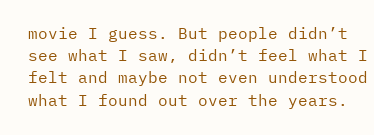movie I guess. But people didn’t see what I saw, didn’t feel what I felt and maybe not even understood what I found out over the years.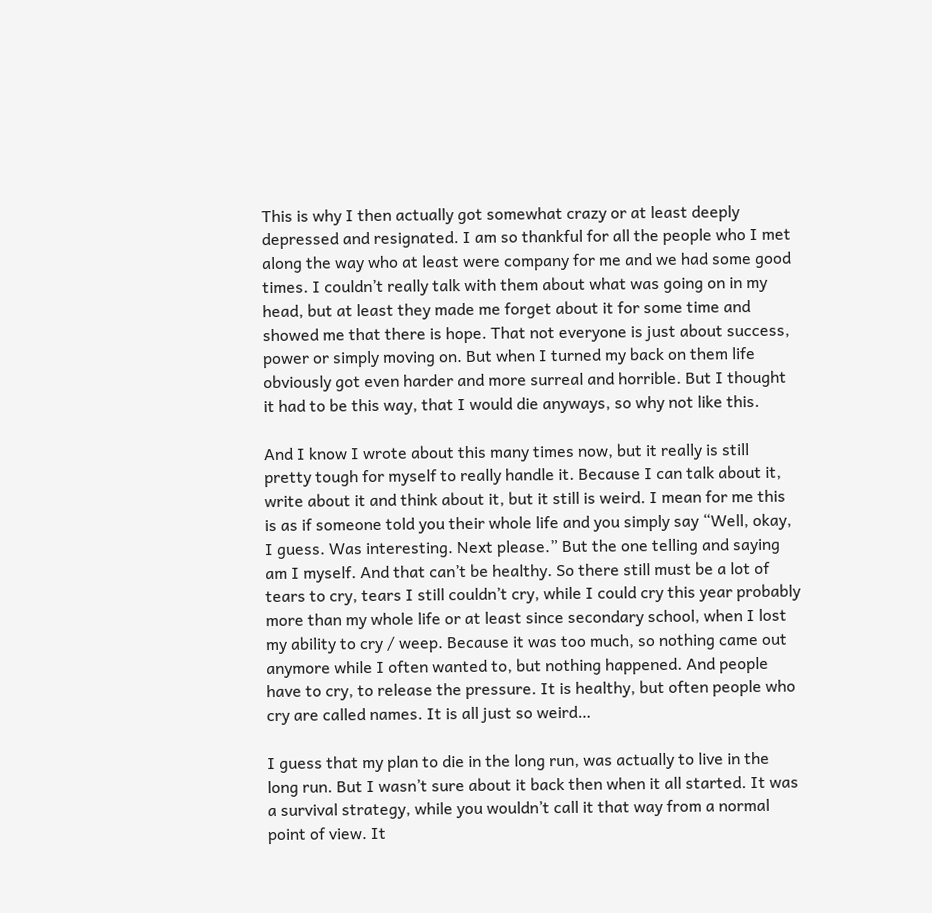This is why I then actually got somewhat crazy or at least deeply depressed and resignated. I am so thankful for all the people who I met along the way who at least were company for me and we had some good times. I couldn’t really talk with them about what was going on in my head, but at least they made me forget about it for some time and showed me that there is hope. That not everyone is just about success, power or simply moving on. But when I turned my back on them life obviously got even harder and more surreal and horrible. But I thought it had to be this way, that I would die anyways, so why not like this.

And I know I wrote about this many times now, but it really is still pretty tough for myself to really handle it. Because I can talk about it, write about it and think about it, but it still is weird. I mean for me this is as if someone told you their whole life and you simply say “Well, okay, I guess. Was interesting. Next please.” But the one telling and saying am I myself. And that can’t be healthy. So there still must be a lot of tears to cry, tears I still couldn’t cry, while I could cry this year probably more than my whole life or at least since secondary school, when I lost my ability to cry / weep. Because it was too much, so nothing came out anymore while I often wanted to, but nothing happened. And people have to cry, to release the pressure. It is healthy, but often people who cry are called names. It is all just so weird…

I guess that my plan to die in the long run, was actually to live in the long run. But I wasn’t sure about it back then when it all started. It was a survival strategy, while you wouldn’t call it that way from a normal point of view. It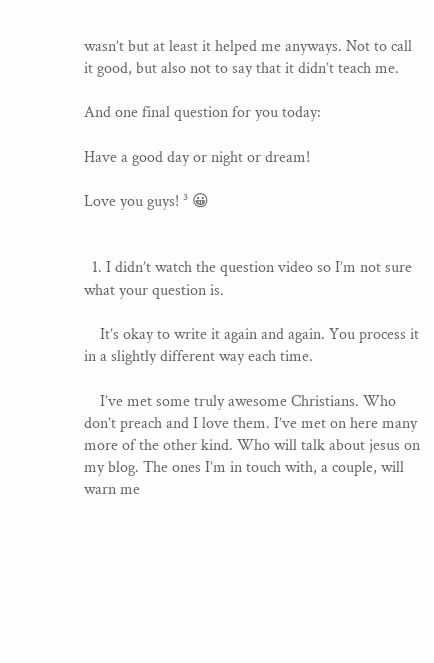wasn’t but at least it helped me anyways. Not to call it good, but also not to say that it didn’t teach me.

And one final question for you today:

Have a good day or night or dream!

Love you guys! ³ 😀


  1. I didn’t watch the question video so I’m not sure what your question is.

    It’s okay to write it again and again. You process it in a slightly different way each time.

    I’ve met some truly awesome Christians. Who don’t preach and I love them. I’ve met on here many more of the other kind. Who will talk about jesus on my blog. The ones I’m in touch with, a couple, will warn me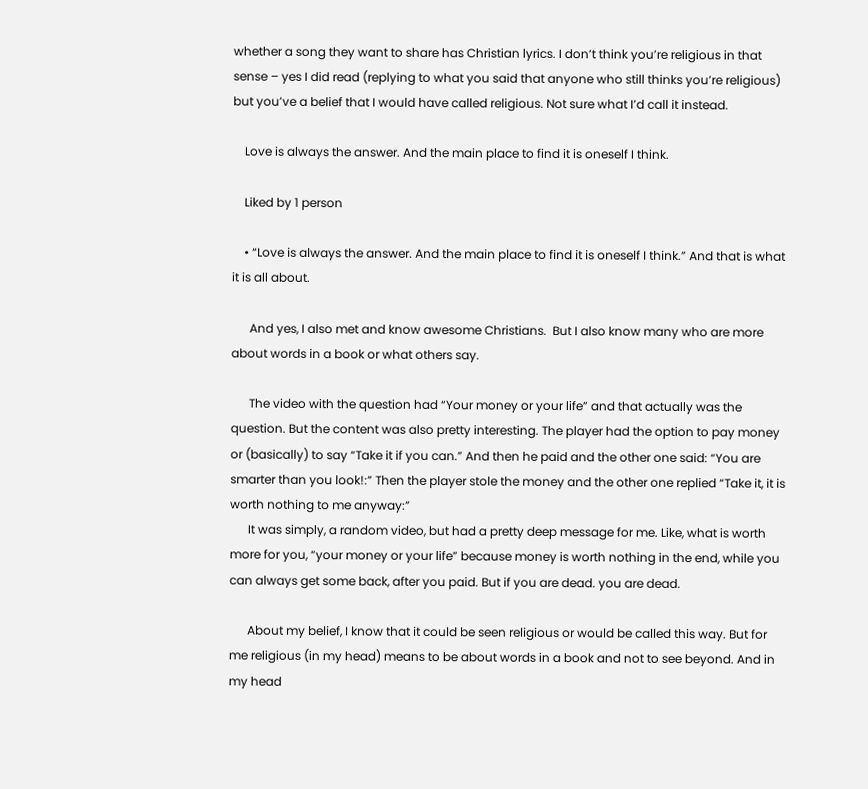whether a song they want to share has Christian lyrics. I don’t think you’re religious in that sense – yes I did read (replying to what you said that anyone who still thinks you’re religious) but you’ve a belief that I would have called religious. Not sure what I’d call it instead.

    Love is always the answer. And the main place to find it is oneself I think.

    Liked by 1 person

    • “Love is always the answer. And the main place to find it is oneself I think.” And that is what it is all about.

      And yes, I also met and know awesome Christians.  But I also know many who are more about words in a book or what others say.

      The video with the question had “Your money or your life” and that actually was the question. But the content was also pretty interesting. The player had the option to pay money or (basically) to say “Take it if you can.” And then he paid and the other one said: “You are smarter than you look!:” Then the player stole the money and the other one replied “Take it, it is worth nothing to me anyway:”
      It was simply, a random video, but had a pretty deep message for me. Like, what is worth more for you, “your money or your life” because money is worth nothing in the end, while you can always get some back, after you paid. But if you are dead. you are dead.

      About my belief, I know that it could be seen religious or would be called this way. But for me religious (in my head) means to be about words in a book and not to see beyond. And in my head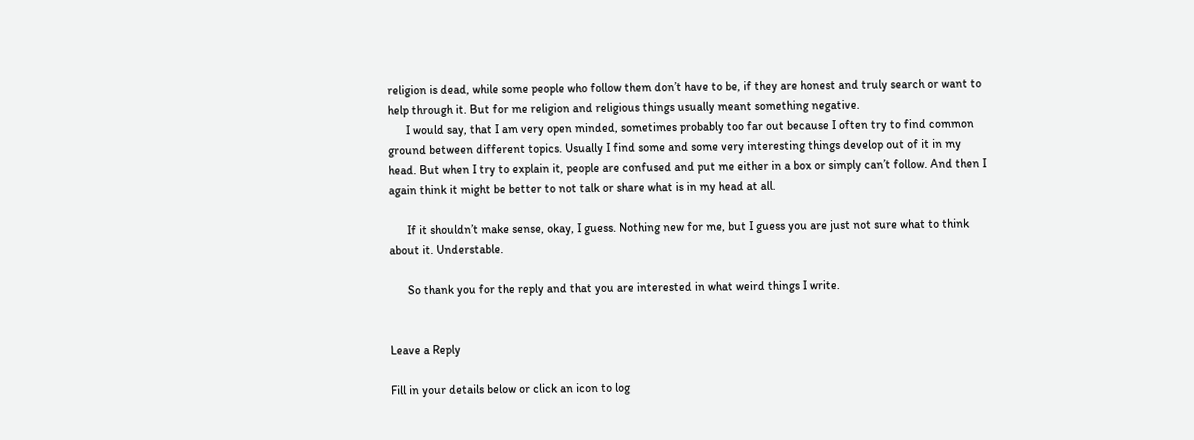religion is dead, while some people who follow them don’t have to be, if they are honest and truly search or want to help through it. But for me religion and religious things usually meant something negative.
      I would say, that I am very open minded, sometimes probably too far out because I often try to find common ground between different topics. Usually I find some and some very interesting things develop out of it in my head. But when I try to explain it, people are confused and put me either in a box or simply can’t follow. And then I again think it might be better to not talk or share what is in my head at all.

      If it shouldn’t make sense, okay, I guess. Nothing new for me, but I guess you are just not sure what to think about it. Understable.

      So thank you for the reply and that you are interested in what weird things I write.


Leave a Reply

Fill in your details below or click an icon to log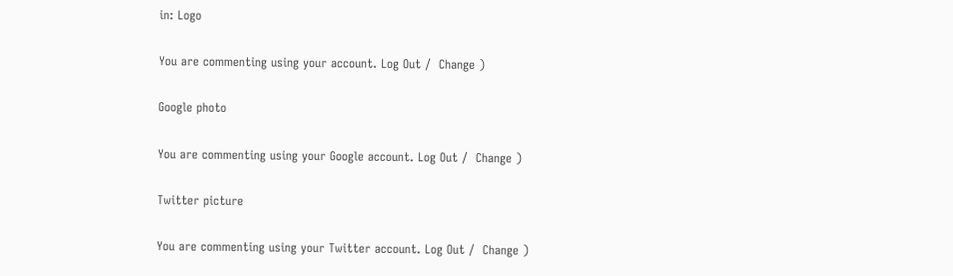in: Logo

You are commenting using your account. Log Out /  Change )

Google photo

You are commenting using your Google account. Log Out /  Change )

Twitter picture

You are commenting using your Twitter account. Log Out /  Change )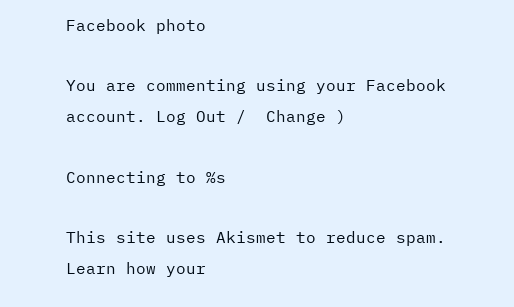Facebook photo

You are commenting using your Facebook account. Log Out /  Change )

Connecting to %s

This site uses Akismet to reduce spam. Learn how your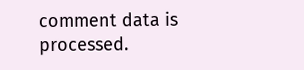comment data is processed.